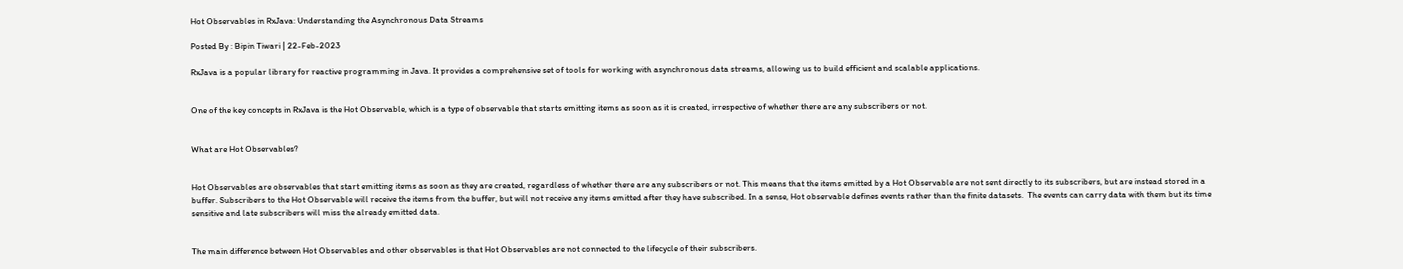Hot Observables in RxJava: Understanding the Asynchronous Data Streams

Posted By : Bipin Tiwari | 22-Feb-2023

RxJava is a popular library for reactive programming in Java. It provides a comprehensive set of tools for working with asynchronous data streams, allowing us to build efficient and scalable applications.


One of the key concepts in RxJava is the Hot Observable, which is a type of observable that starts emitting items as soon as it is created, irrespective of whether there are any subscribers or not.


What are Hot Observables?


Hot Observables are observables that start emitting items as soon as they are created, regardless of whether there are any subscribers or not. This means that the items emitted by a Hot Observable are not sent directly to its subscribers, but are instead stored in a buffer. Subscribers to the Hot Observable will receive the items from the buffer, but will not receive any items emitted after they have subscribed. In a sense, Hot observable defines events rather than the finite datasets.  The events can carry data with them but its time sensitive and late subscribers will miss the already emitted data.


The main difference between Hot Observables and other observables is that Hot Observables are not connected to the lifecycle of their subscribers.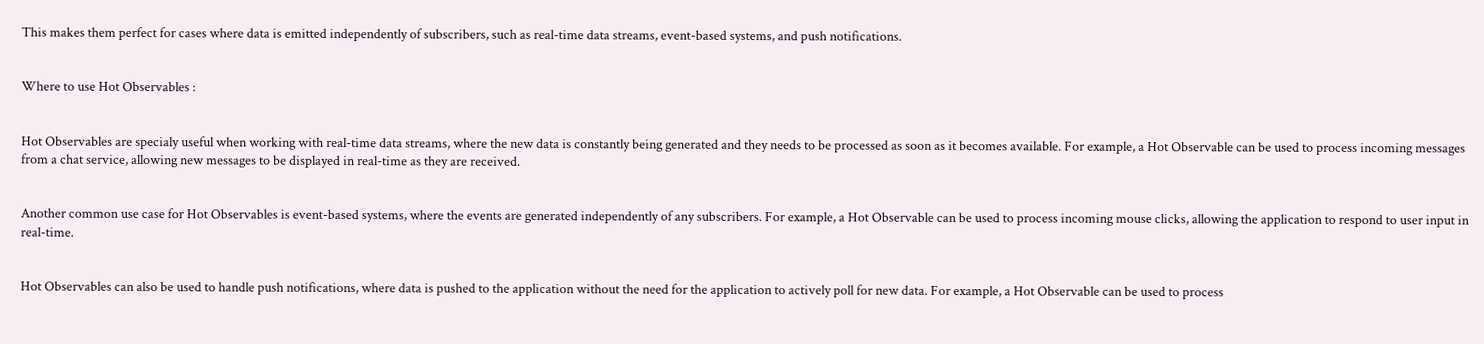This makes them perfect for cases where data is emitted independently of subscribers, such as real-time data streams, event-based systems, and push notifications.


Where to use Hot Observables :


Hot Observables are specialy useful when working with real-time data streams, where the new data is constantly being generated and they needs to be processed as soon as it becomes available. For example, a Hot Observable can be used to process incoming messages from a chat service, allowing new messages to be displayed in real-time as they are received.


Another common use case for Hot Observables is event-based systems, where the events are generated independently of any subscribers. For example, a Hot Observable can be used to process incoming mouse clicks, allowing the application to respond to user input in real-time.


Hot Observables can also be used to handle push notifications, where data is pushed to the application without the need for the application to actively poll for new data. For example, a Hot Observable can be used to process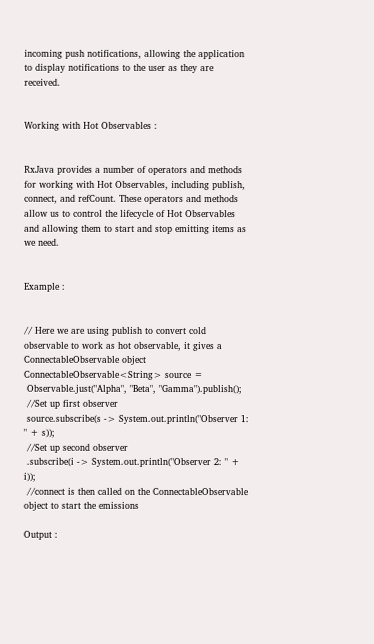incoming push notifications, allowing the application to display notifications to the user as they are received.


Working with Hot Observables :


RxJava provides a number of operators and methods for working with Hot Observables, including publish, connect, and refCount. These operators and methods allow us to control the lifecycle of Hot Observables and allowing them to start and stop emitting items as we need.


Example :


// Here we are using publish to convert cold observable to work as hot observable, it gives a ConnectableObservable object
ConnectableObservable<String> source =
 Observable.just("Alpha", "Beta", "Gamma").publish();
 //Set up first observer
 source.subscribe(s -> System.out.println("Observer 1: " + s));
 //Set up second observer
 .subscribe(i -> System.out.println("Observer 2: " + i));
 //connect is then called on the ConnectableObservable object to start the emissions

Output :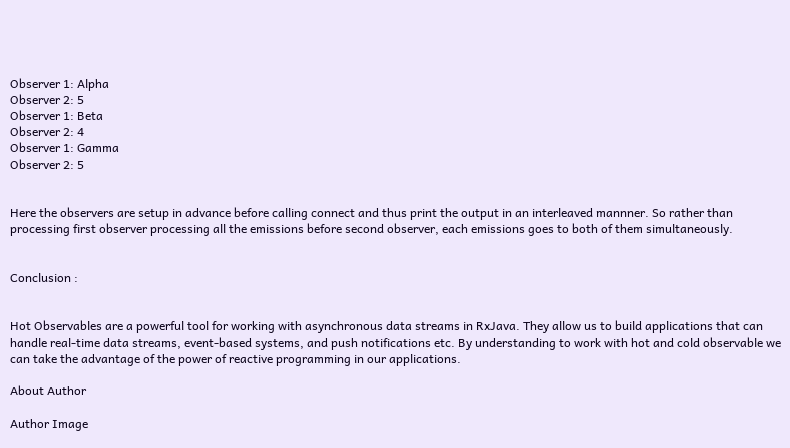Observer 1: Alpha
Observer 2: 5
Observer 1: Beta
Observer 2: 4
Observer 1: Gamma
Observer 2: 5


Here the observers are setup in advance before calling connect and thus print the output in an interleaved mannner. So rather than processing first observer processing all the emissions before second observer, each emissions goes to both of them simultaneously.


Conclusion :


Hot Observables are a powerful tool for working with asynchronous data streams in RxJava. They allow us to build applications that can handle real-time data streams, event-based systems, and push notifications etc. By understanding to work with hot and cold observable we can take the advantage of the power of reactive programming in our applications.

About Author

Author Image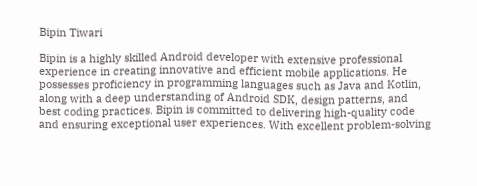Bipin Tiwari

Bipin is a highly skilled Android developer with extensive professional experience in creating innovative and efficient mobile applications. He possesses proficiency in programming languages such as Java and Kotlin, along with a deep understanding of Android SDK, design patterns, and best coding practices. Bipin is committed to delivering high-quality code and ensuring exceptional user experiences. With excellent problem-solving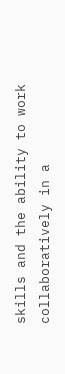skills and the ability to work collaboratively in a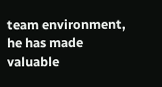team environment, he has made valuable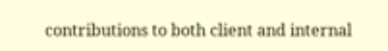contributions to both client and internal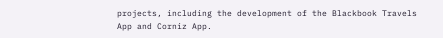projects, including the development of the Blackbook Travels App and Corniz App.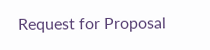Request for Proposal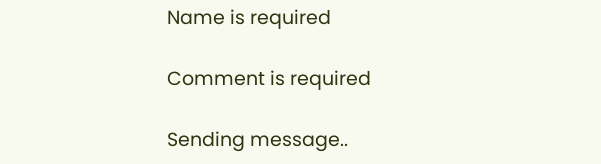Name is required

Comment is required

Sending message..